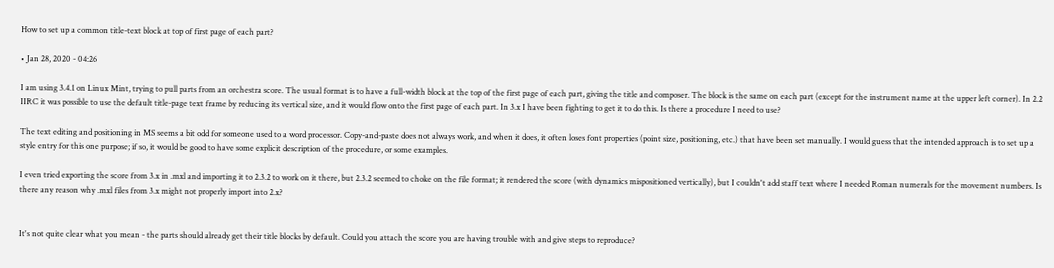How to set up a common title-text block at top of first page of each part?

• Jan 28, 2020 - 04:26

I am using 3.4.1 on Linux Mint, trying to pull parts from an orchestra score. The usual format is to have a full-width block at the top of the first page of each part, giving the title and composer. The block is the same on each part (except for the instrument name at the upper left corner). In 2.2 IIRC it was possible to use the default title-page text frame by reducing its vertical size, and it would flow onto the first page of each part. In 3.x I have been fighting to get it to do this. Is there a procedure I need to use?

The text editing and positioning in MS seems a bit odd for someone used to a word processor. Copy-and-paste does not always work, and when it does, it often loses font properties (point size, positioning, etc.) that have been set manually. I would guess that the intended approach is to set up a style entry for this one purpose; if so, it would be good to have some explicit description of the procedure, or some examples.

I even tried exporting the score from 3.x in .mxl and importing it to 2.3.2 to work on it there, but 2.3.2 seemed to choke on the file format; it rendered the score (with dynamics mispositioned vertically), but I couldn't add staff text where I needed Roman numerals for the movement numbers. Is there any reason why .mxl files from 3.x might not properly import into 2.x?


It's not quite clear what you mean - the parts should already get their title blocks by default. Could you attach the score you are having trouble with and give steps to reproduce?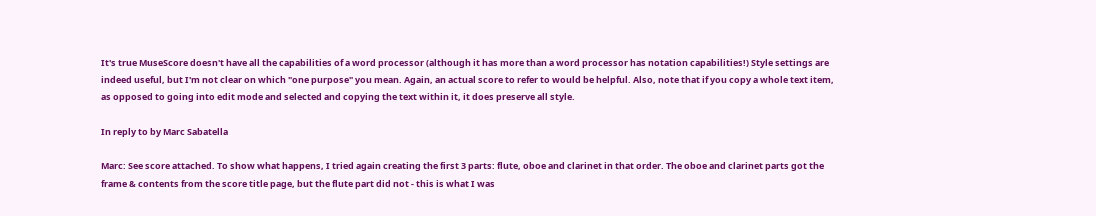It's true MuseScore doesn't have all the capabilities of a word processor (although it has more than a word processor has notation capabilities!) Style settings are indeed useful, but I'm not clear on which "one purpose" you mean. Again, an actual score to refer to would be helpful. Also, note that if you copy a whole text item, as opposed to going into edit mode and selected and copying the text within it, it does preserve all style.

In reply to by Marc Sabatella

Marc: See score attached. To show what happens, I tried again creating the first 3 parts: flute, oboe and clarinet in that order. The oboe and clarinet parts got the frame & contents from the score title page, but the flute part did not - this is what I was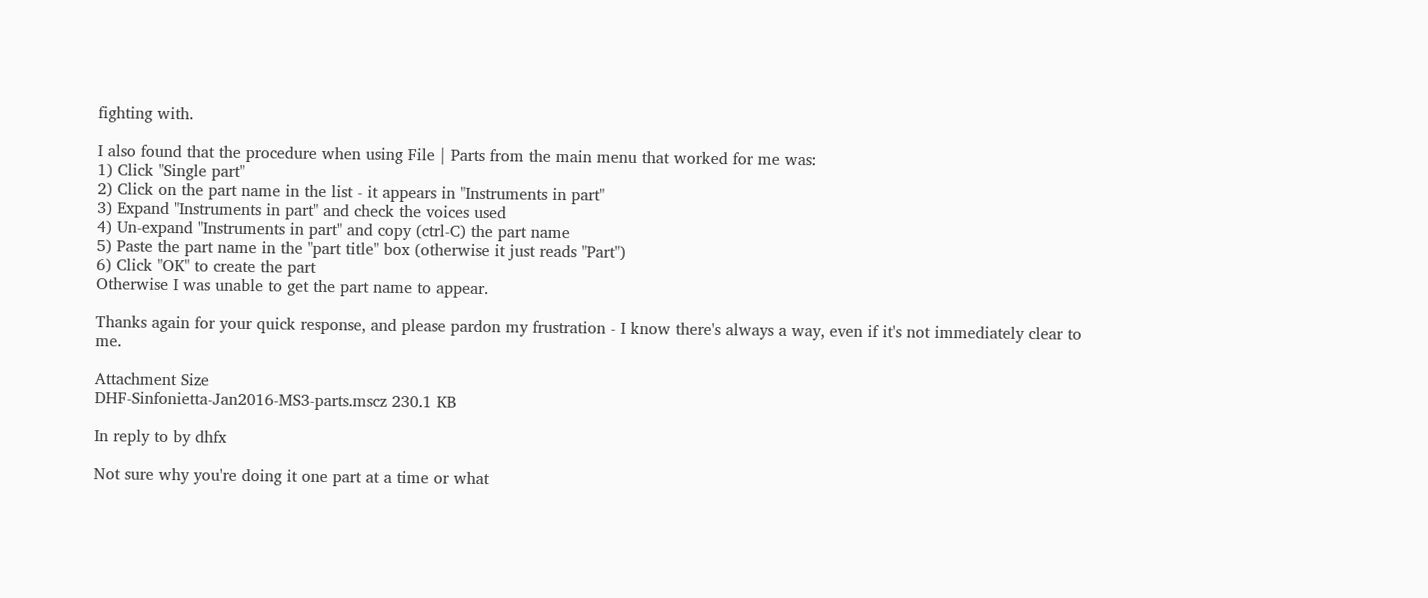fighting with.

I also found that the procedure when using File | Parts from the main menu that worked for me was:
1) Click "Single part"
2) Click on the part name in the list - it appears in "Instruments in part"
3) Expand "Instruments in part" and check the voices used
4) Un-expand "Instruments in part" and copy (ctrl-C) the part name
5) Paste the part name in the "part title" box (otherwise it just reads "Part")
6) Click "OK" to create the part
Otherwise I was unable to get the part name to appear.

Thanks again for your quick response, and please pardon my frustration - I know there's always a way, even if it's not immediately clear to me.

Attachment Size
DHF-Sinfonietta-Jan2016-MS3-parts.mscz 230.1 KB

In reply to by dhfx

Not sure why you're doing it one part at a time or what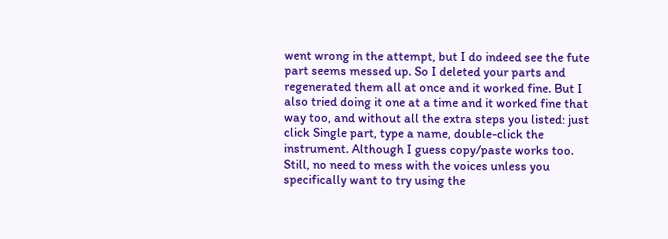went wrong in the attempt, but I do indeed see the fute part seems messed up. So I deleted your parts and regenerated them all at once and it worked fine. But I also tried doing it one at a time and it worked fine that way too, and without all the extra steps you listed: just click Single part, type a name, double-click the instrument. Although I guess copy/paste works too. Still, no need to mess with the voices unless you specifically want to try using the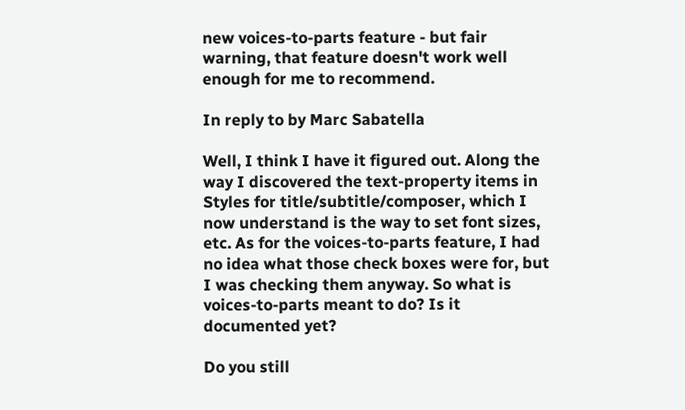new voices-to-parts feature - but fair warning, that feature doesn't work well enough for me to recommend.

In reply to by Marc Sabatella

Well, I think I have it figured out. Along the way I discovered the text-property items in Styles for title/subtitle/composer, which I now understand is the way to set font sizes, etc. As for the voices-to-parts feature, I had no idea what those check boxes were for, but I was checking them anyway. So what is voices-to-parts meant to do? Is it documented yet?

Do you still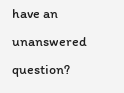have an unanswered question?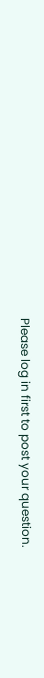Please log in first to post your question.